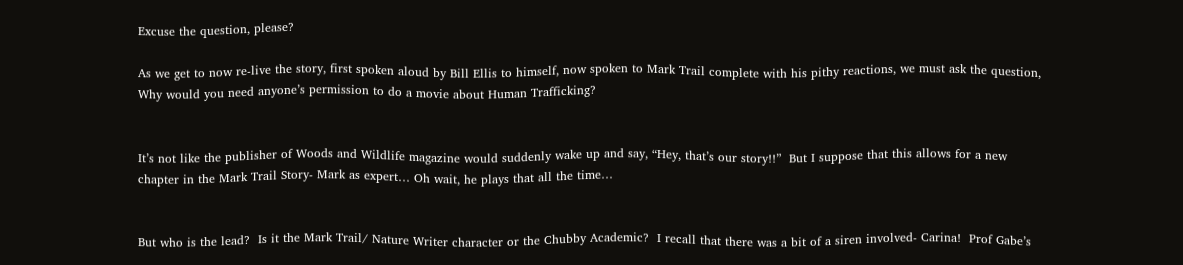Excuse the question, please?

As we get to now re-live the story, first spoken aloud by Bill Ellis to himself, now spoken to Mark Trail complete with his pithy reactions, we must ask the question, Why would you need anyone’s permission to do a movie about Human Trafficking?


It’s not like the publisher of Woods and Wildlife magazine would suddenly wake up and say, “Hey, that’s our story!!”  But I suppose that this allows for a new chapter in the Mark Trail Story- Mark as expert… Oh wait, he plays that all the time…


But who is the lead?  Is it the Mark Trail/ Nature Writer character or the Chubby Academic?  I recall that there was a bit of a siren involved- Carina!  Prof Gabe’s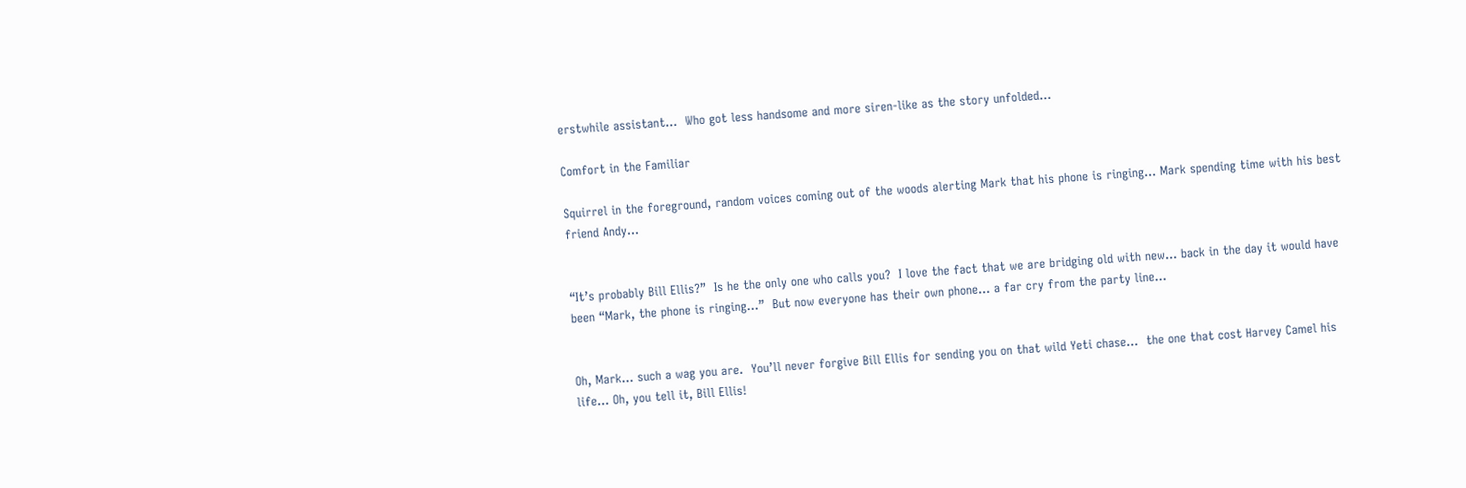erstwhile assistant…  Who got less handsome and more siren-like as the story unfolded…

Comfort in the Familiar

Squirrel in the foreground, random voices coming out of the woods alerting Mark that his phone is ringing… Mark spending time with his best friend Andy…


“It’s probably Bill Ellis?”  Is he the only one who calls you?  I love the fact that we are bridging old with new… back in the day it would have been “Mark, the phone is ringing…”  But now everyone has their own phone… a far cry from the party line…


Oh, Mark… such a wag you are.  You’ll never forgive Bill Ellis for sending you on that wild Yeti chase…  the one that cost Harvey Camel his life… Oh, you tell it, Bill Ellis!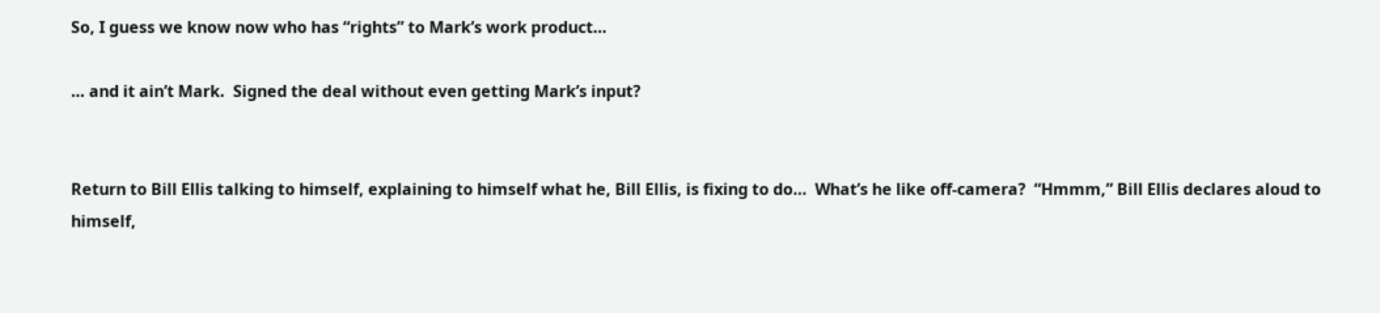So, I guess we know now who has “rights” to Mark’s work product…

… and it ain’t Mark.  Signed the deal without even getting Mark’s input?


Return to Bill Ellis talking to himself, explaining to himself what he, Bill Ellis, is fixing to do…  What’s he like off-camera?  “Hmmm,” Bill Ellis declares aloud to himself,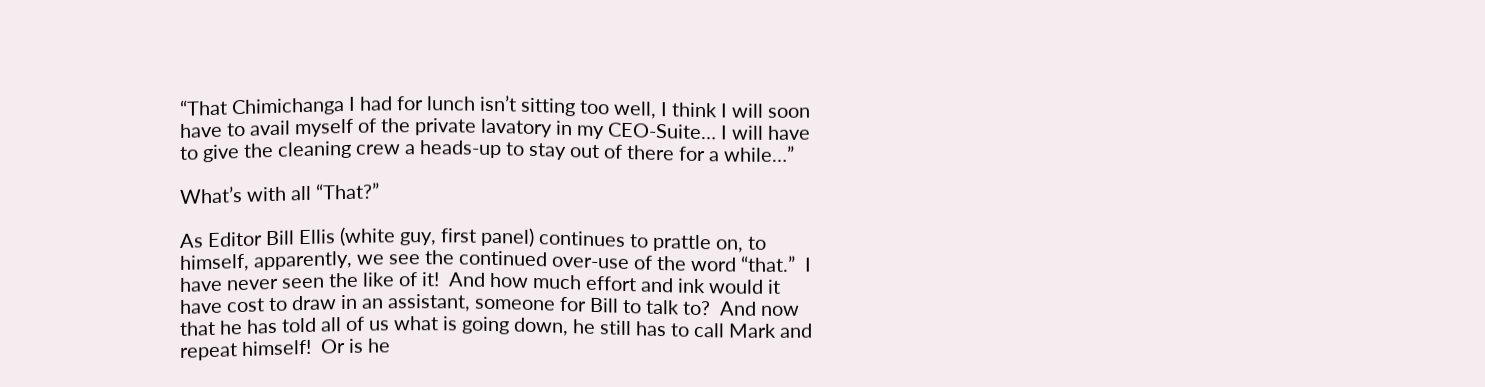“That Chimichanga I had for lunch isn’t sitting too well, I think I will soon have to avail myself of the private lavatory in my CEO-Suite… I will have to give the cleaning crew a heads-up to stay out of there for a while…”

What’s with all “That?”

As Editor Bill Ellis (white guy, first panel) continues to prattle on, to himself, apparently, we see the continued over-use of the word “that.”  I have never seen the like of it!  And how much effort and ink would it have cost to draw in an assistant, someone for Bill to talk to?  And now that he has told all of us what is going down, he still has to call Mark and repeat himself!  Or is he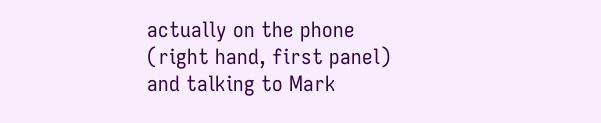actually on the phone (right hand, first panel) and talking to Mark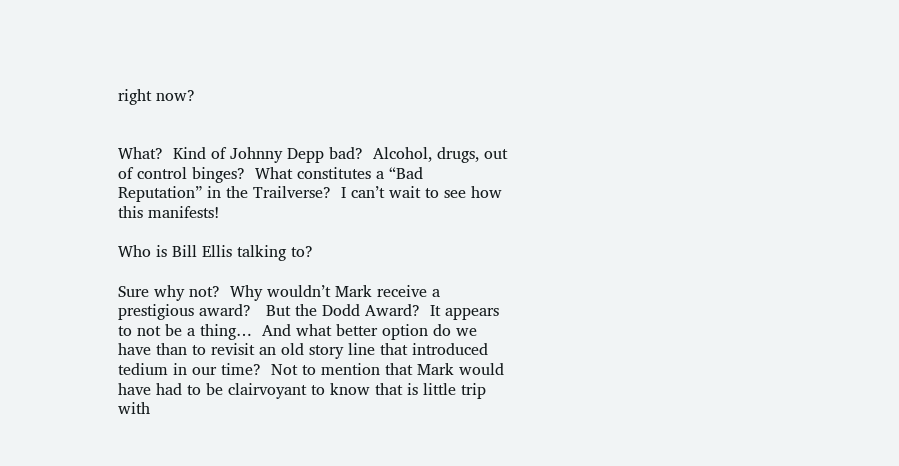right now?


What?  Kind of Johnny Depp bad?  Alcohol, drugs, out of control binges?  What constitutes a “Bad Reputation” in the Trailverse?  I can’t wait to see how this manifests!

Who is Bill Ellis talking to?

Sure why not?  Why wouldn’t Mark receive a prestigious award?   But the Dodd Award?  It appears to not be a thing…  And what better option do we have than to revisit an old story line that introduced tedium in our time?  Not to mention that Mark would have had to be clairvoyant to know that is little trip with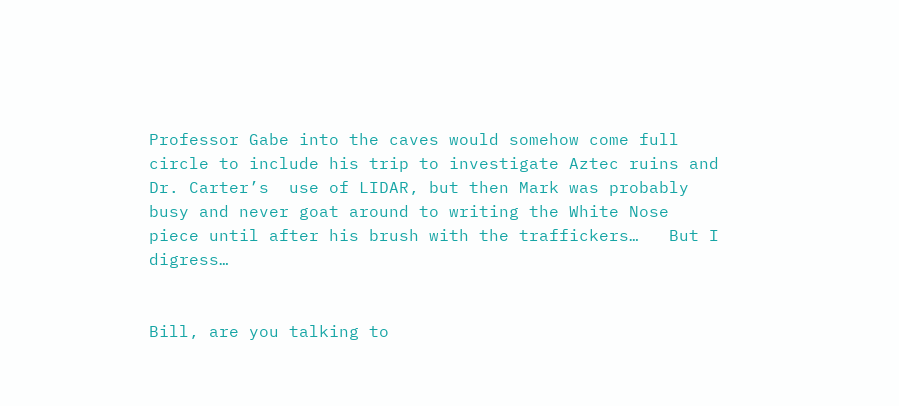Professor Gabe into the caves would somehow come full circle to include his trip to investigate Aztec ruins and Dr. Carter’s  use of LIDAR, but then Mark was probably busy and never goat around to writing the White Nose piece until after his brush with the traffickers…   But I digress…


Bill, are you talking to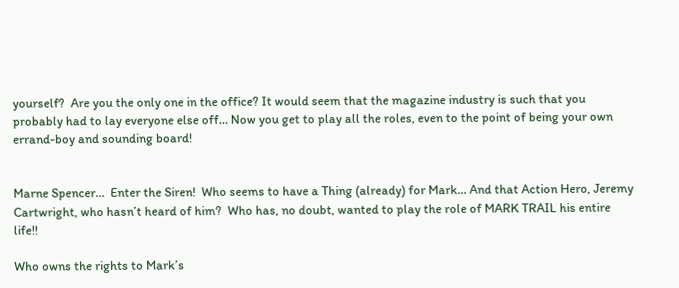yourself?  Are you the only one in the office? It would seem that the magazine industry is such that you probably had to lay everyone else off… Now you get to play all the roles, even to the point of being your own errand-boy and sounding board!


Marne Spencer…  Enter the Siren!  Who seems to have a Thing (already) for Mark… And that Action Hero, Jeremy Cartwright, who hasn’t heard of him?  Who has, no doubt, wanted to play the role of MARK TRAIL his entire life!!

Who owns the rights to Mark’s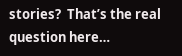stories?  That’s the real question here…